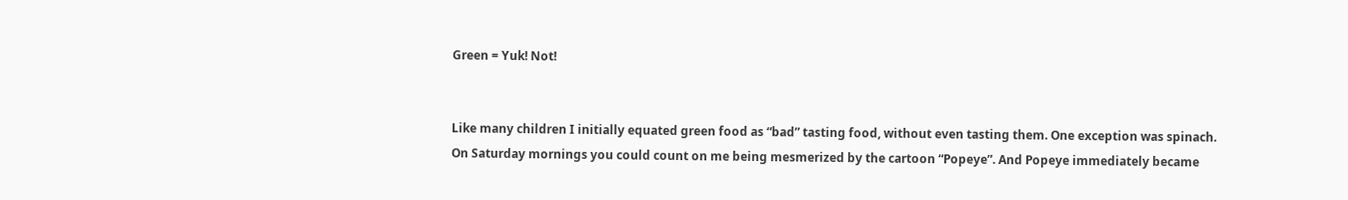Green = Yuk! Not!


Like many children I initially equated green food as “bad” tasting food, without even tasting them. One exception was spinach. On Saturday mornings you could count on me being mesmerized by the cartoon “Popeye”. And Popeye immediately became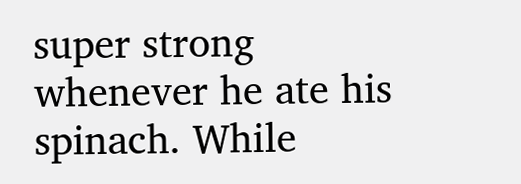super strong whenever he ate his spinach. While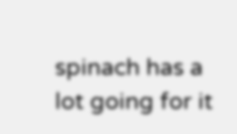spinach has a lot going for it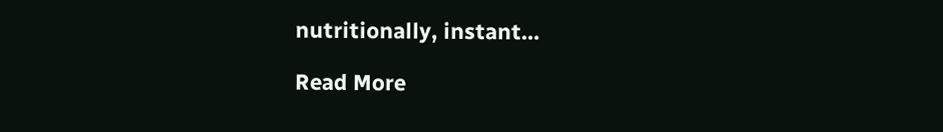nutritionally, instant…

Read More